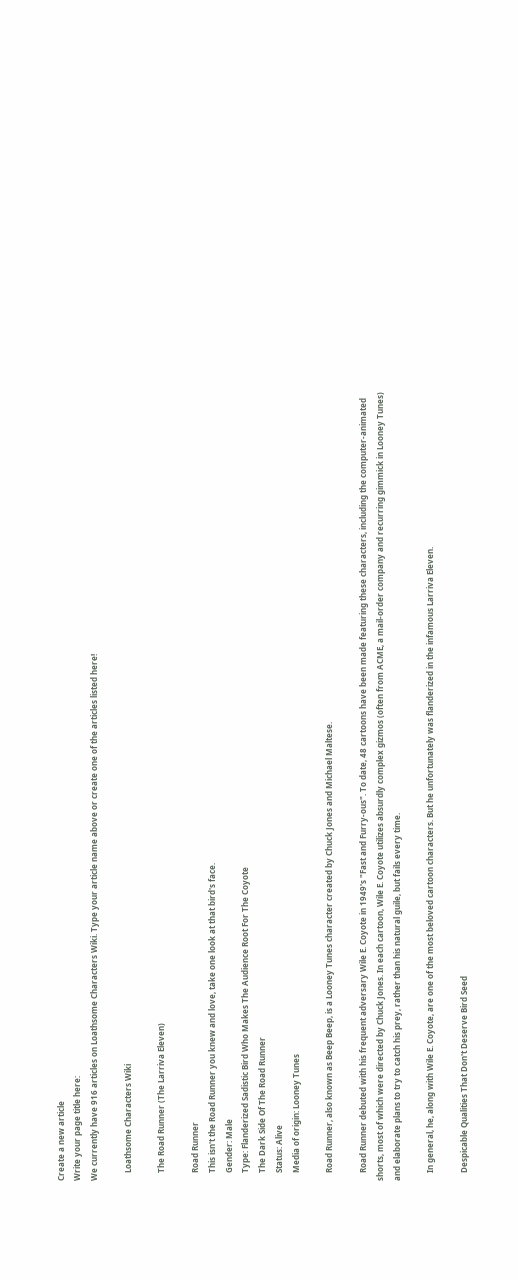Create a new article
Write your page title here:
We currently have 916 articles on Loathsome Characters Wiki. Type your article name above or create one of the articles listed here!

    Loathsome Characters Wiki

    The Road Runner (The Larriva Eleven)

    Road Runner
    This isn't the Road Runner you knew and love, take one look at that bird's face.
    Gender: Male
    Type: Flanderized Sadistic Bird Who Makes The Audience Root For The Coyote
    The Dark Side Of The Road Runner
    Status: Alive
    Media of origin: Looney Tunes

    Road Runner, also known as Beep Beep, is a Looney Tunes character created by Chuck Jones and Michael Maltese.

    Road Runner debuted with his frequent adversary Wile E. Coyote in 1949's "Fast and Furry-ous". To date, 48 cartoons have been made featuring these characters, including the computer-animated shorts, most of which were directed by Chuck Jones. In each cartoon, Wile E. Coyote utilizes absurdly complex gizmos (often from ACME, a mail-order company and recurring gimmick in Looney Tunes) and elaborate plans to try to catch his prey, rather than his natural guile, but fails every time.

    In general, he, along with Wile E. Coyote, are one of the most beloved cartoon characters. But he unfortunately was flanderized in the infamous Larriva Eleven.

    Despicable Qualities That Don't Deserve Bird Seed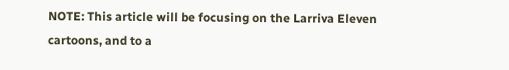NOTE: This article will be focusing on the Larriva Eleven cartoons, and to a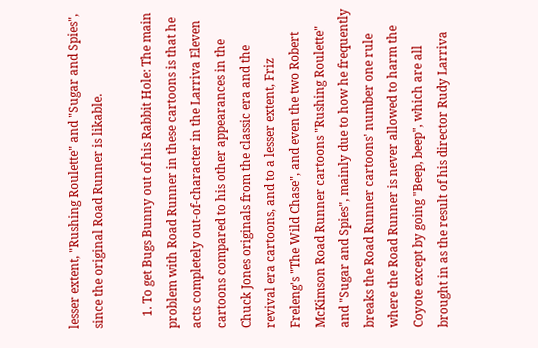lesser extent, "Rushing Roulette" and "Sugar and Spies", since the original Road Runner is likable.

    1. To get Bugs Bunny out of his Rabbit Hole: The main problem with Road Runner in these cartoons is that he acts completely out-of-character in the Larriva Eleven cartoons compared to his other appearances in the Chuck Jones originals from the classic era and the revival era cartoons, and to a lesser extent, Friz Freleng's "The Wild Chase", and even the two Robert McKimson Road Runner cartoons "Rushing Roulette" and "Sugar and Spies", mainly due to how he frequently breaks the Road Runner cartoons' number one rule where the Road Runner is never allowed to harm the Coyote except by going "Beep, beep", which are all brought in as the result of his director Rudy Larriva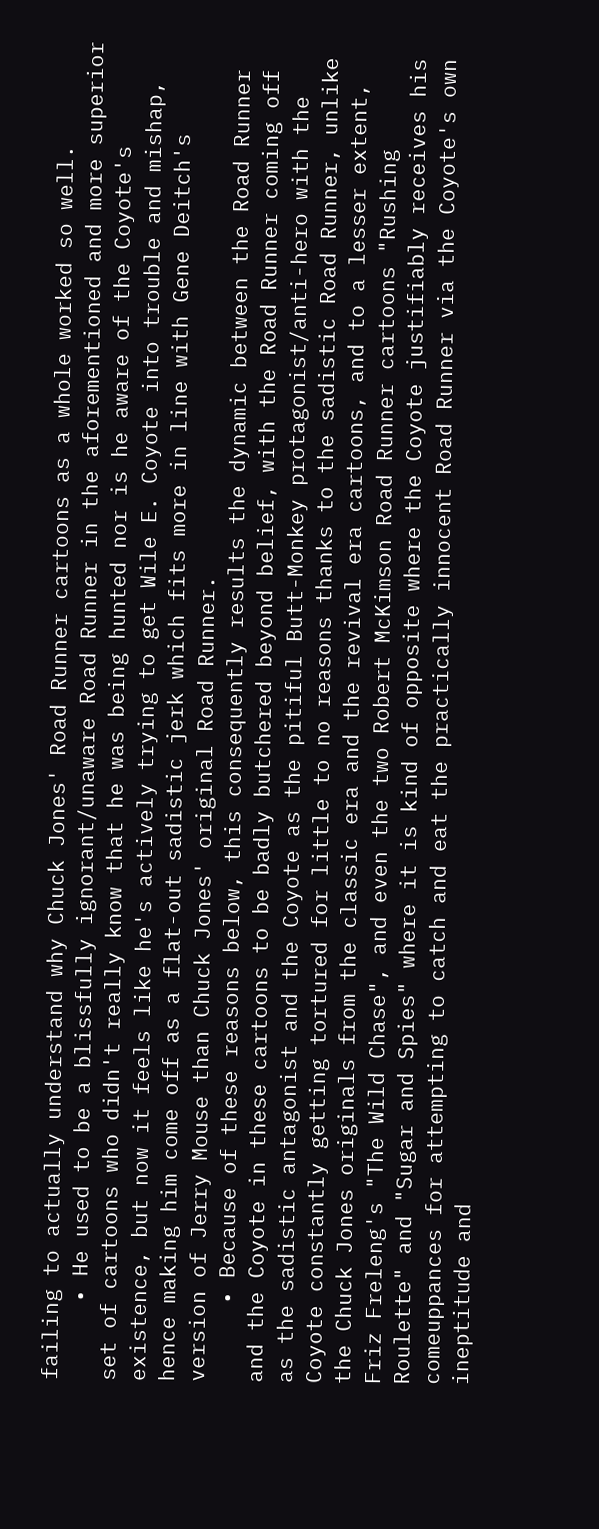failing to actually understand why Chuck Jones' Road Runner cartoons as a whole worked so well.
      • He used to be a blissfully ignorant/unaware Road Runner in the aforementioned and more superior set of cartoons who didn't really know that he was being hunted nor is he aware of the Coyote's existence, but now it feels like he's actively trying to get Wile E. Coyote into trouble and mishap, hence making him come off as a flat-out sadistic jerk which fits more in line with Gene Deitch's version of Jerry Mouse than Chuck Jones' original Road Runner.
      • Because of these reasons below, this consequently results the dynamic between the Road Runner and the Coyote in these cartoons to be badly butchered beyond belief, with the Road Runner coming off as the sadistic antagonist and the Coyote as the pitiful Butt-Monkey protagonist/anti-hero with the Coyote constantly getting tortured for little to no reasons thanks to the sadistic Road Runner, unlike the Chuck Jones originals from the classic era and the revival era cartoons, and to a lesser extent, Friz Freleng's "The Wild Chase", and even the two Robert McKimson Road Runner cartoons "Rushing Roulette" and "Sugar and Spies" where it is kind of opposite where the Coyote justifiably receives his comeuppances for attempting to catch and eat the practically innocent Road Runner via the Coyote's own ineptitude and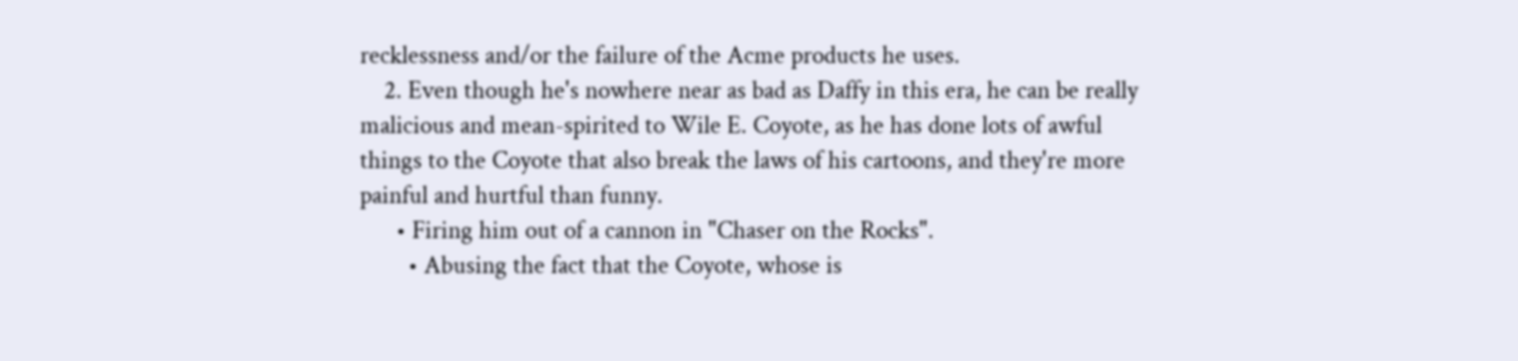recklessness and/or the failure of the Acme products he uses.
    2. Even though he's nowhere near as bad as Daffy in this era, he can be really malicious and mean-spirited to Wile E. Coyote, as he has done lots of awful things to the Coyote that also break the laws of his cartoons, and they're more painful and hurtful than funny.
      • Firing him out of a cannon in "Chaser on the Rocks".
        • Abusing the fact that the Coyote, whose is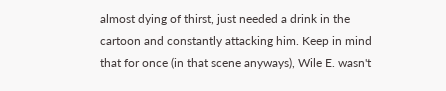almost dying of thirst, just needed a drink in the cartoon and constantly attacking him. Keep in mind that for once (in that scene anyways), Wile E. wasn't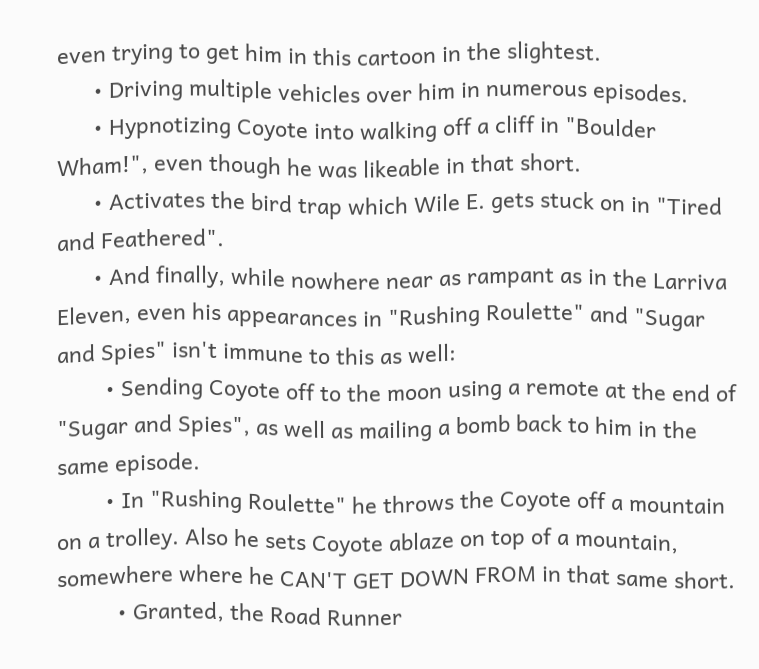even trying to get him in this cartoon in the slightest.
      • Driving multiple vehicles over him in numerous episodes.
      • Hypnotizing Coyote into walking off a cliff in "Boulder Wham!", even though he was likeable in that short.
      • Activates the bird trap which Wile E. gets stuck on in "Tired and Feathered".
      • And finally, while nowhere near as rampant as in the Larriva Eleven, even his appearances in "Rushing Roulette" and "Sugar and Spies" isn't immune to this as well:
        • Sending Coyote off to the moon using a remote at the end of "Sugar and Spies", as well as mailing a bomb back to him in the same episode.
        • In "Rushing Roulette" he throws the Coyote off a mountain on a trolley. Also he sets Coyote ablaze on top of a mountain, somewhere where he CAN'T GET DOWN FROM in that same short.
          • Granted, the Road Runner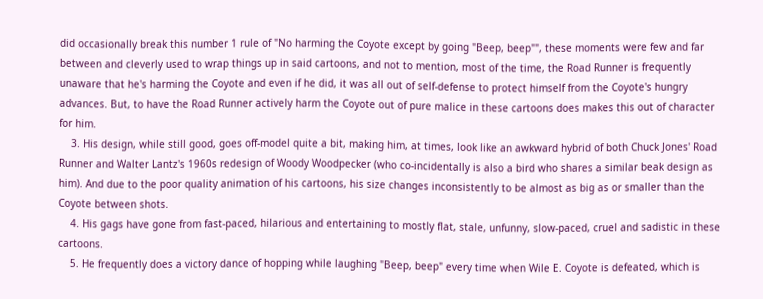did occasionally break this number 1 rule of "No harming the Coyote except by going "Beep, beep"", these moments were few and far between and cleverly used to wrap things up in said cartoons, and not to mention, most of the time, the Road Runner is frequently unaware that he's harming the Coyote and even if he did, it was all out of self-defense to protect himself from the Coyote's hungry advances. But, to have the Road Runner actively harm the Coyote out of pure malice in these cartoons does makes this out of character for him.
    3. His design, while still good, goes off-model quite a bit, making him, at times, look like an awkward hybrid of both Chuck Jones' Road Runner and Walter Lantz's 1960s redesign of Woody Woodpecker (who co-incidentally is also a bird who shares a similar beak design as him). And due to the poor quality animation of his cartoons, his size changes inconsistently to be almost as big as or smaller than the Coyote between shots.
    4. His gags have gone from fast-paced, hilarious and entertaining to mostly flat, stale, unfunny, slow-paced, cruel and sadistic in these cartoons.
    5. He frequently does a victory dance of hopping while laughing "Beep, beep" every time when Wile E. Coyote is defeated, which is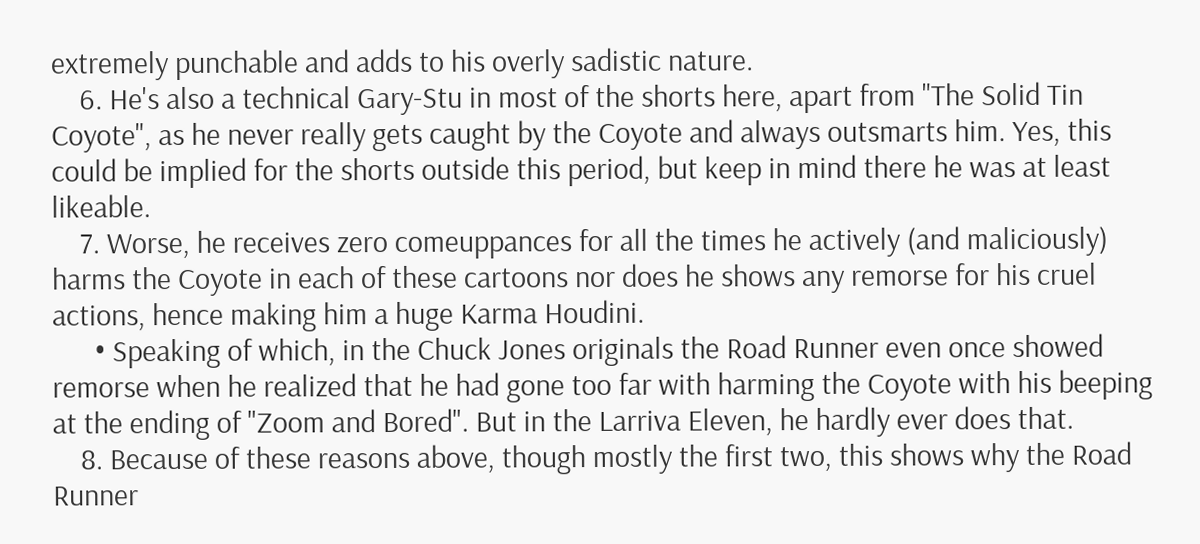extremely punchable and adds to his overly sadistic nature.
    6. He's also a technical Gary-Stu in most of the shorts here, apart from "The Solid Tin Coyote", as he never really gets caught by the Coyote and always outsmarts him. Yes, this could be implied for the shorts outside this period, but keep in mind there he was at least likeable.
    7. Worse, he receives zero comeuppances for all the times he actively (and maliciously) harms the Coyote in each of these cartoons nor does he shows any remorse for his cruel actions, hence making him a huge Karma Houdini.
      • Speaking of which, in the Chuck Jones originals the Road Runner even once showed remorse when he realized that he had gone too far with harming the Coyote with his beeping at the ending of "Zoom and Bored". But in the Larriva Eleven, he hardly ever does that.
    8. Because of these reasons above, though mostly the first two, this shows why the Road Runner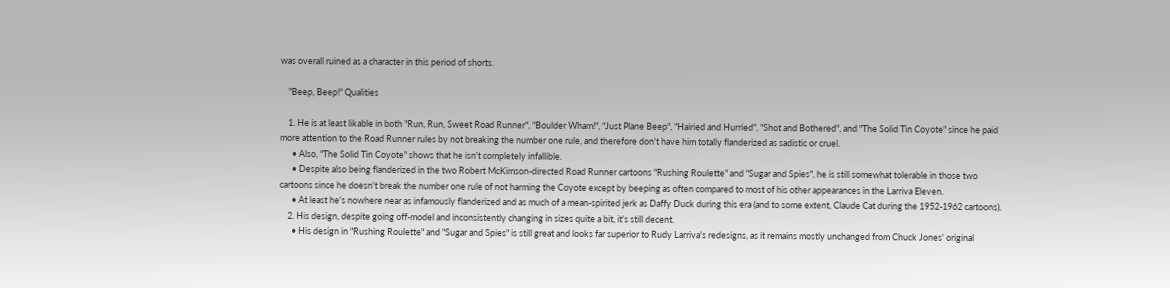was overall ruined as a character in this period of shorts.

    "Beep, Beep!" Qualities

    1. He is at least likable in both "Run, Run, Sweet Road Runner", "Boulder Wham!", "Just Plane Beep", "Hairied and Hurried", "Shot and Bothered", and "The Solid Tin Coyote" since he paid more attention to the Road Runner rules by not breaking the number one rule, and therefore don't have him totally flanderized as sadistic or cruel.
      • Also, "The Solid Tin Coyote" shows that he isn't completely infallible.
      • Despite also being flanderized in the two Robert McKimson-directed Road Runner cartoons "Rushing Roulette" and "Sugar and Spies", he is still somewhat tolerable in those two cartoons since he doesn't break the number one rule of not harming the Coyote except by beeping as often compared to most of his other appearances in the Larriva Eleven.
      • At least he's nowhere near as infamously flanderized and as much of a mean-spirited jerk as Daffy Duck during this era (and to some extent, Claude Cat during the 1952-1962 cartoons).
    2. His design, despite going off-model and inconsistently changing in sizes quite a bit, it's still decent.
      • His design in "Rushing Roulette" and "Sugar and Spies" is still great and looks far superior to Rudy Larriva's redesigns, as it remains mostly unchanged from Chuck Jones' original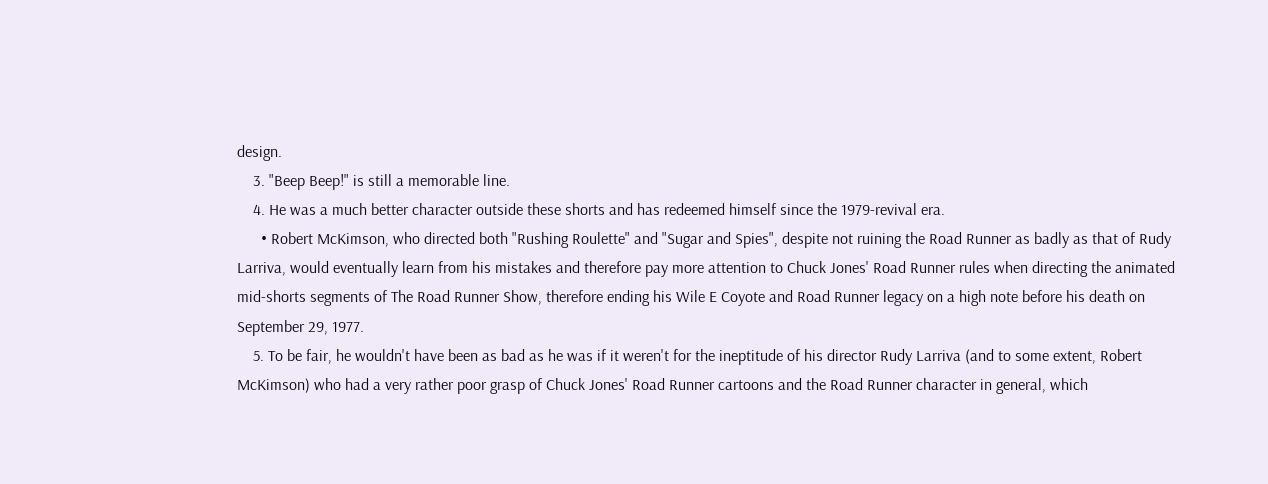design.
    3. "Beep Beep!" is still a memorable line.
    4. He was a much better character outside these shorts and has redeemed himself since the 1979-revival era.
      • Robert McKimson, who directed both "Rushing Roulette" and "Sugar and Spies", despite not ruining the Road Runner as badly as that of Rudy Larriva, would eventually learn from his mistakes and therefore pay more attention to Chuck Jones' Road Runner rules when directing the animated mid-shorts segments of The Road Runner Show, therefore ending his Wile E Coyote and Road Runner legacy on a high note before his death on September 29, 1977.
    5. To be fair, he wouldn't have been as bad as he was if it weren't for the ineptitude of his director Rudy Larriva (and to some extent, Robert McKimson) who had a very rather poor grasp of Chuck Jones' Road Runner cartoons and the Road Runner character in general, which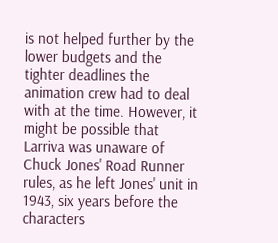is not helped further by the lower budgets and the tighter deadlines the animation crew had to deal with at the time. However, it might be possible that Larriva was unaware of Chuck Jones' Road Runner rules, as he left Jones' unit in 1943, six years before the characters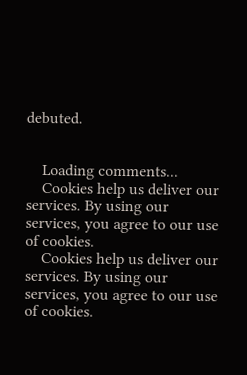debuted.


    Loading comments...
    Cookies help us deliver our services. By using our services, you agree to our use of cookies.
    Cookies help us deliver our services. By using our services, you agree to our use of cookies.